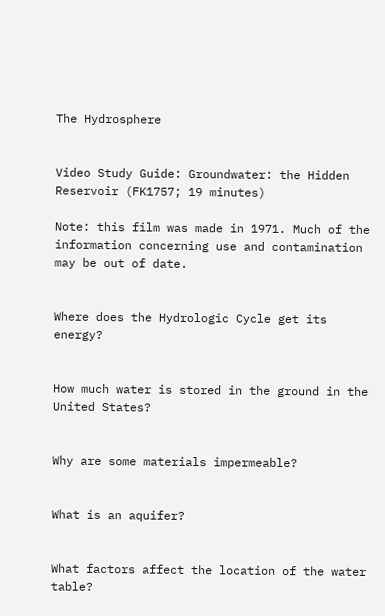The Hydrosphere


Video Study Guide: Groundwater: the Hidden Reservoir (FK1757; 19 minutes)

Note: this film was made in 1971. Much of the information concerning use and contamination may be out of date.


Where does the Hydrologic Cycle get its energy?


How much water is stored in the ground in the United States?


Why are some materials impermeable?


What is an aquifer?


What factors affect the location of the water table?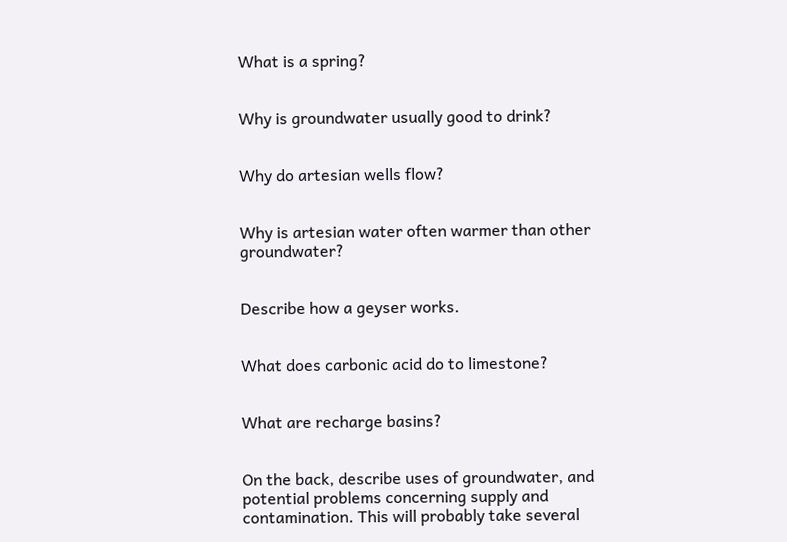What is a spring?


Why is groundwater usually good to drink?


Why do artesian wells flow?


Why is artesian water often warmer than other groundwater?


Describe how a geyser works.


What does carbonic acid do to limestone?


What are recharge basins?


On the back, describe uses of groundwater, and potential problems concerning supply and contamination. This will probably take several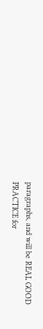paragraphs, and will be REAL GOOD PRACTICE for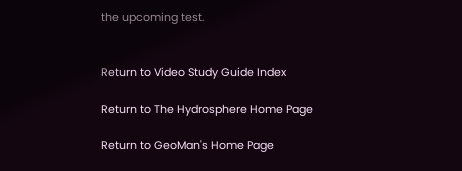the upcoming test.


Return to Video Study Guide Index

Return to The Hydrosphere Home Page

Return to GeoMan's Home Page